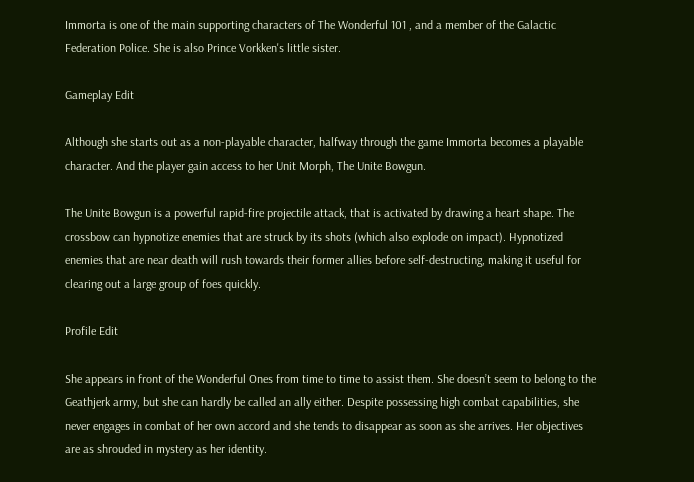Immorta is one of the main supporting characters of The Wonderful 101 , and a member of the Galactic Federation Police. She is also Prince Vorkken's little sister.

Gameplay Edit

Although she starts out as a non-playable character, halfway through the game Immorta becomes a playable character. And the player gain access to her Unit Morph, The Unite Bowgun.

The Unite Bowgun is a powerful rapid-fire projectile attack, that is activated by drawing a heart shape. The crossbow can hypnotize enemies that are struck by its shots (which also explode on impact). Hypnotized enemies that are near death will rush towards their former allies before self-destructing, making it useful for clearing out a large group of foes quickly.

Profile Edit

She appears in front of the Wonderful Ones from time to time to assist them. She doesn’t seem to belong to the Geathjerk army, but she can hardly be called an ally either. Despite possessing high combat capabilities, she never engages in combat of her own accord and she tends to disappear as soon as she arrives. Her objectives are as shrouded in mystery as her identity.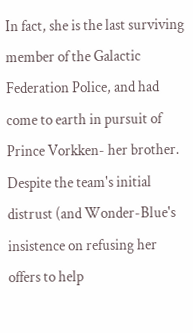In fact, she is the last surviving member of the Galactic Federation Police, and had come to earth in pursuit of Prince Vorkken- her brother. Despite the team's initial distrust (and Wonder-Blue's insistence on refusing her offers to help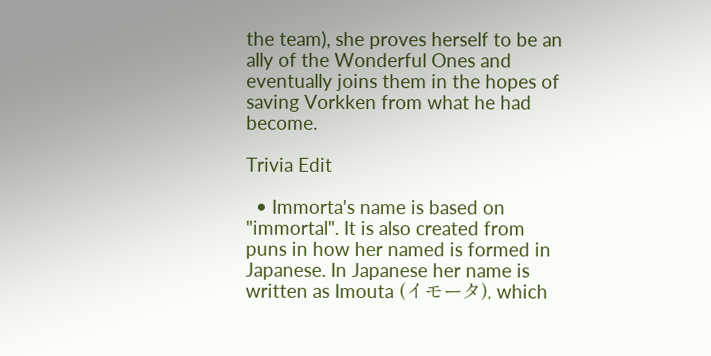the team), she proves herself to be an ally of the Wonderful Ones and eventually joins them in the hopes of saving Vorkken from what he had become.

Trivia Edit

  • Immorta's name is based on "immortal". It is also created from puns in how her named is formed in Japanese. In Japanese her name is written as Imouta (イモータ), which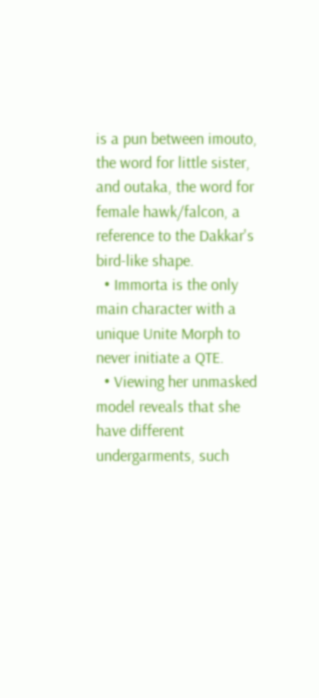is a pun between imouto, the word for little sister, and outaka, the word for female hawk/falcon, a reference to the Dakkar's bird-like shape.
  • Immorta is the only main character with a unique Unite Morph to never initiate a QTE.
  • Viewing her unmasked model reveals that she have different undergarments, such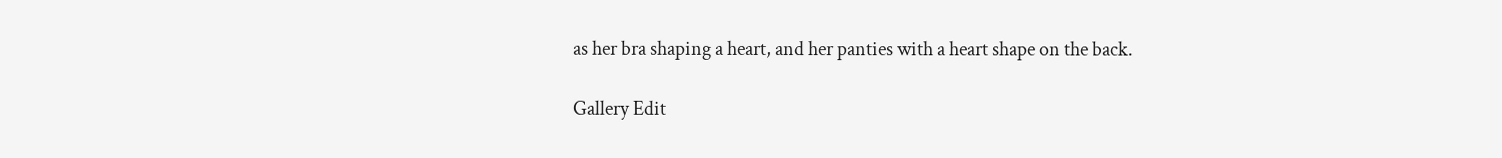as her bra shaping a heart, and her panties with a heart shape on the back.

Gallery Edit